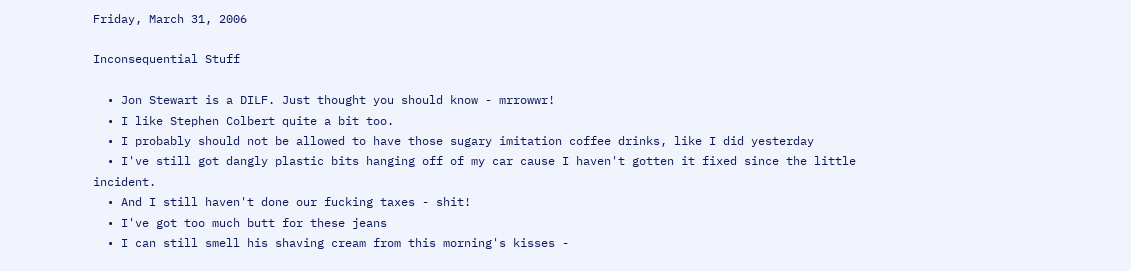Friday, March 31, 2006

Inconsequential Stuff

  • Jon Stewart is a DILF. Just thought you should know - mrrowwr!
  • I like Stephen Colbert quite a bit too.
  • I probably should not be allowed to have those sugary imitation coffee drinks, like I did yesterday
  • I've still got dangly plastic bits hanging off of my car cause I haven't gotten it fixed since the little incident.
  • And I still haven't done our fucking taxes - shit!
  • I've got too much butt for these jeans
  • I can still smell his shaving cream from this morning's kisses -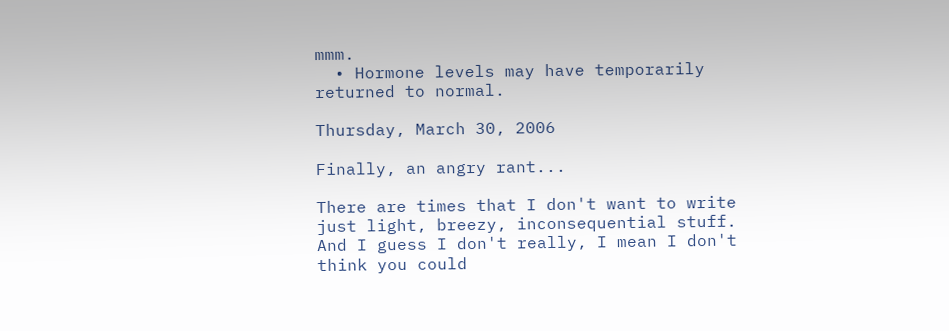mmm.
  • Hormone levels may have temporarily returned to normal.

Thursday, March 30, 2006

Finally, an angry rant...

There are times that I don't want to write just light, breezy, inconsequential stuff. And I guess I don't really, I mean I don't think you could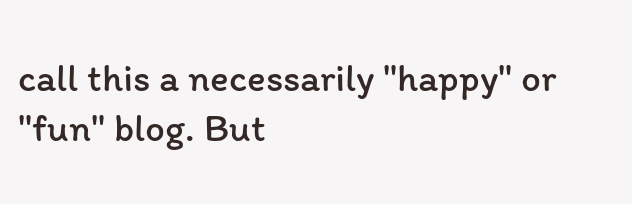call this a necessarily "happy" or "fun" blog. But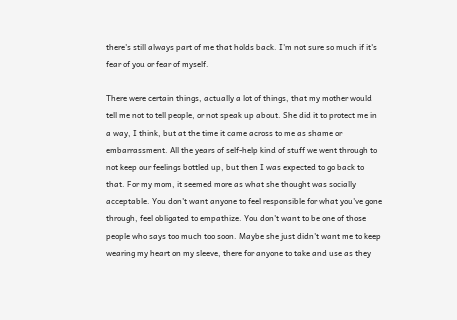there's still always part of me that holds back. I'm not sure so much if it's fear of you or fear of myself.

There were certain things, actually a lot of things, that my mother would tell me not to tell people, or not speak up about. She did it to protect me in a way, I think, but at the time it came across to me as shame or embarrassment. All the years of self-help kind of stuff we went through to not keep our feelings bottled up, but then I was expected to go back to that. For my mom, it seemed more as what she thought was socially acceptable. You don't want anyone to feel responsible for what you've gone through, feel obligated to empathize. You don't want to be one of those people who says too much too soon. Maybe she just didn't want me to keep wearing my heart on my sleeve, there for anyone to take and use as they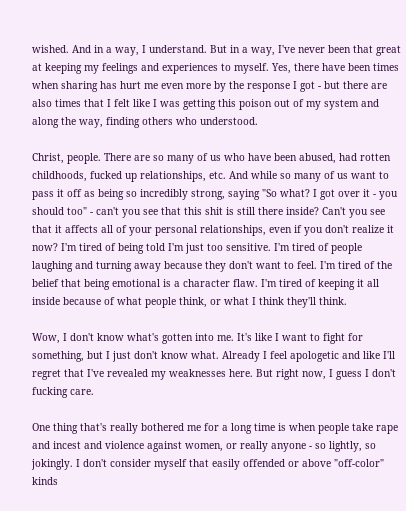wished. And in a way, I understand. But in a way, I've never been that great at keeping my feelings and experiences to myself. Yes, there have been times when sharing has hurt me even more by the response I got - but there are also times that I felt like I was getting this poison out of my system and along the way, finding others who understood.

Christ, people. There are so many of us who have been abused, had rotten childhoods, fucked up relationships, etc. And while so many of us want to pass it off as being so incredibly strong, saying "So what? I got over it - you should too" - can't you see that this shit is still there inside? Can't you see that it affects all of your personal relationships, even if you don't realize it now? I'm tired of being told I'm just too sensitive. I'm tired of people laughing and turning away because they don't want to feel. I'm tired of the belief that being emotional is a character flaw. I'm tired of keeping it all inside because of what people think, or what I think they'll think.

Wow, I don't know what's gotten into me. It's like I want to fight for something, but I just don't know what. Already I feel apologetic and like I'll regret that I've revealed my weaknesses here. But right now, I guess I don't fucking care.

One thing that's really bothered me for a long time is when people take rape and incest and violence against women, or really anyone - so lightly, so jokingly. I don't consider myself that easily offended or above "off-color" kinds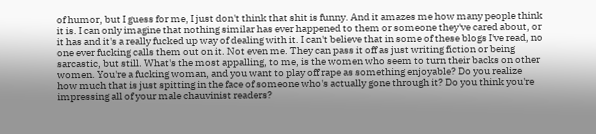of humor, but I guess for me, I just don't think that shit is funny. And it amazes me how many people think it is. I can only imagine that nothing similar has ever happened to them or someone they've cared about, or it has and it's a really fucked up way of dealing with it. I can't believe that in some of these blogs I've read, no one ever fucking calls them out on it. Not even me. They can pass it off as just writing fiction or being sarcastic, but still. What's the most appalling, to me, is the women who seem to turn their backs on other women. You're a fucking woman, and you want to play off rape as something enjoyable? Do you realize how much that is just spitting in the face of someone who's actually gone through it? Do you think you're impressing all of your male chauvinist readers?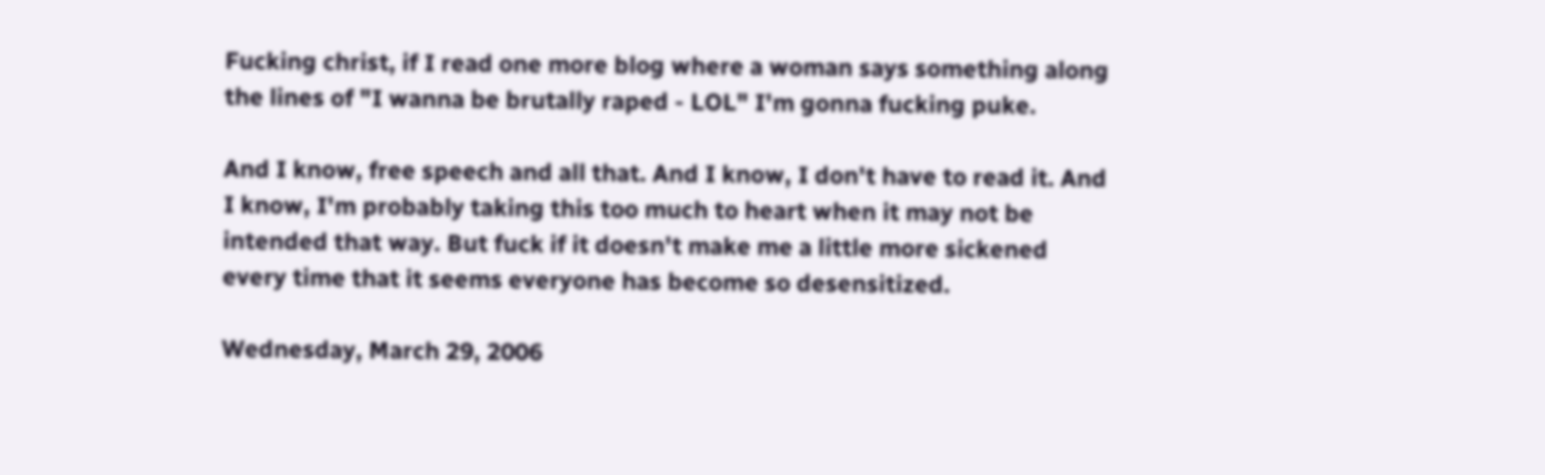Fucking christ, if I read one more blog where a woman says something along the lines of "I wanna be brutally raped - LOL" I'm gonna fucking puke.

And I know, free speech and all that. And I know, I don't have to read it. And I know, I'm probably taking this too much to heart when it may not be intended that way. But fuck if it doesn't make me a little more sickened every time that it seems everyone has become so desensitized.

Wednesday, March 29, 2006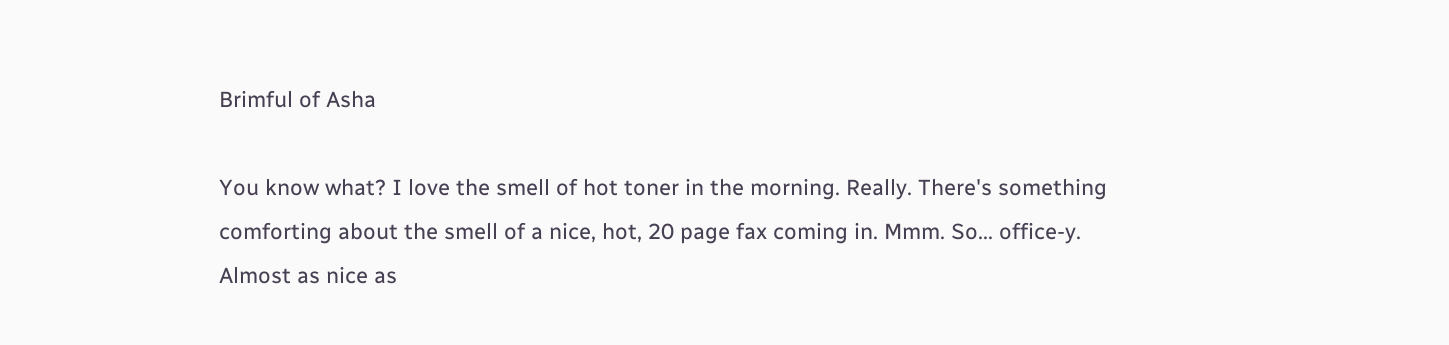Brimful of Asha

You know what? I love the smell of hot toner in the morning. Really. There's something comforting about the smell of a nice, hot, 20 page fax coming in. Mmm. So... office-y. Almost as nice as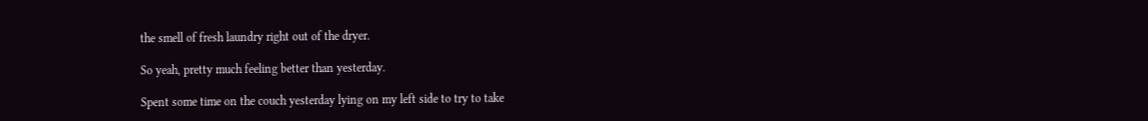the smell of fresh laundry right out of the dryer.

So yeah, pretty much feeling better than yesterday.

Spent some time on the couch yesterday lying on my left side to try to take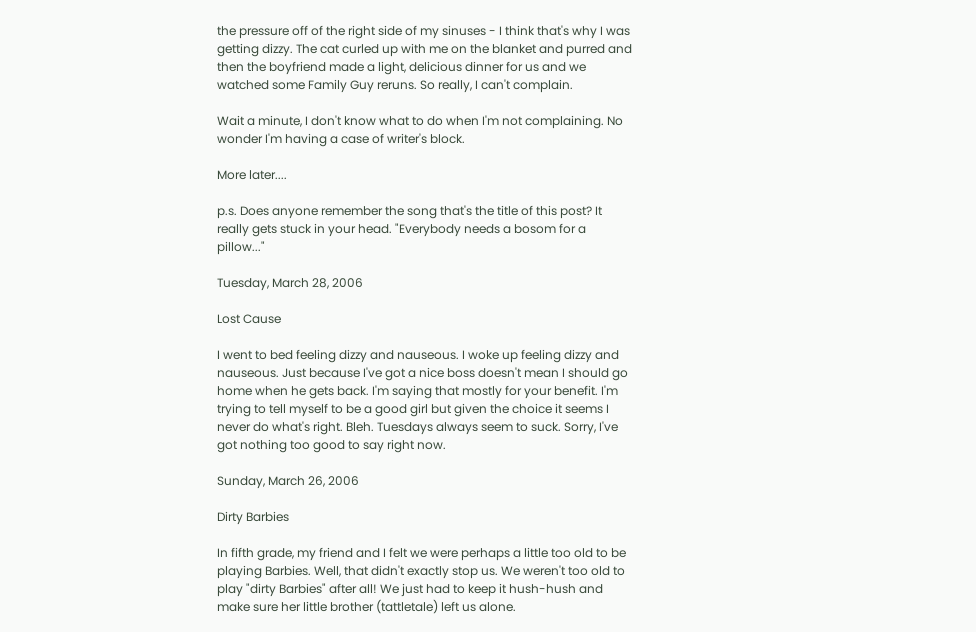the pressure off of the right side of my sinuses - I think that's why I was getting dizzy. The cat curled up with me on the blanket and purred and then the boyfriend made a light, delicious dinner for us and we watched some Family Guy reruns. So really, I can't complain.

Wait a minute, I don't know what to do when I'm not complaining. No wonder I'm having a case of writer's block.

More later....

p.s. Does anyone remember the song that's the title of this post? It really gets stuck in your head. "Everybody needs a bosom for a pillow..."

Tuesday, March 28, 2006

Lost Cause

I went to bed feeling dizzy and nauseous. I woke up feeling dizzy and nauseous. Just because I've got a nice boss doesn't mean I should go home when he gets back. I'm saying that mostly for your benefit. I'm trying to tell myself to be a good girl but given the choice it seems I never do what's right. Bleh. Tuesdays always seem to suck. Sorry, I've got nothing too good to say right now.

Sunday, March 26, 2006

Dirty Barbies

In fifth grade, my friend and I felt we were perhaps a little too old to be playing Barbies. Well, that didn't exactly stop us. We weren't too old to play "dirty Barbies" after all! We just had to keep it hush-hush and make sure her little brother (tattletale) left us alone.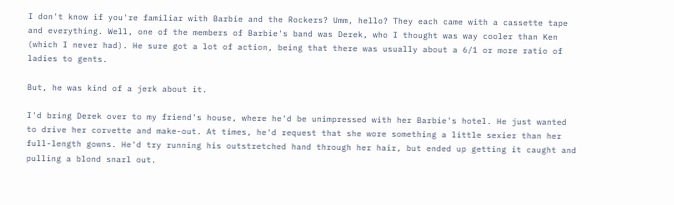I don't know if you're familiar with Barbie and the Rockers? Umm, hello? They each came with a cassette tape and everything. Well, one of the members of Barbie's band was Derek, who I thought was way cooler than Ken (which I never had). He sure got a lot of action, being that there was usually about a 6/1 or more ratio of ladies to gents.

But, he was kind of a jerk about it.

I'd bring Derek over to my friend's house, where he'd be unimpressed with her Barbie's hotel. He just wanted to drive her corvette and make-out. At times, he'd request that she wore something a little sexier than her full-length gowns. He'd try running his outstretched hand through her hair, but ended up getting it caught and pulling a blond snarl out.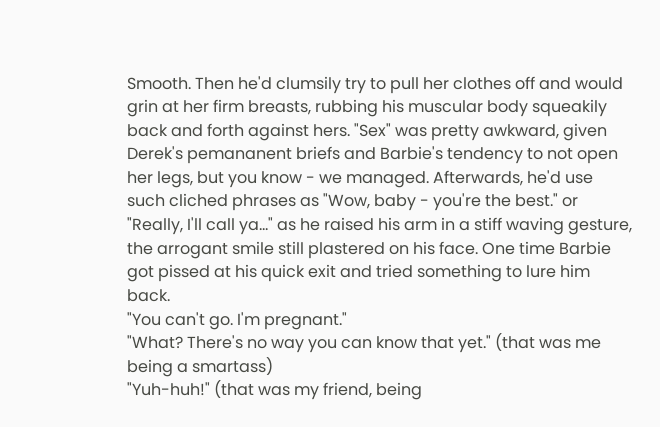Smooth. Then he'd clumsily try to pull her clothes off and would grin at her firm breasts, rubbing his muscular body squeakily back and forth against hers. "Sex" was pretty awkward, given Derek's pemananent briefs and Barbie's tendency to not open her legs, but you know - we managed. Afterwards, he'd use such cliched phrases as "Wow, baby - you're the best." or "Really, I'll call ya..." as he raised his arm in a stiff waving gesture, the arrogant smile still plastered on his face. One time Barbie got pissed at his quick exit and tried something to lure him back.
"You can't go. I'm pregnant."
"What? There's no way you can know that yet." (that was me being a smartass)
"Yuh-huh!" (that was my friend, being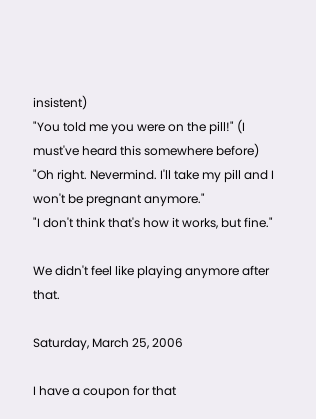insistent)
"You told me you were on the pill!" (I must've heard this somewhere before)
"Oh right. Nevermind. I'll take my pill and I won't be pregnant anymore."
"I don't think that's how it works, but fine."

We didn't feel like playing anymore after that.

Saturday, March 25, 2006

I have a coupon for that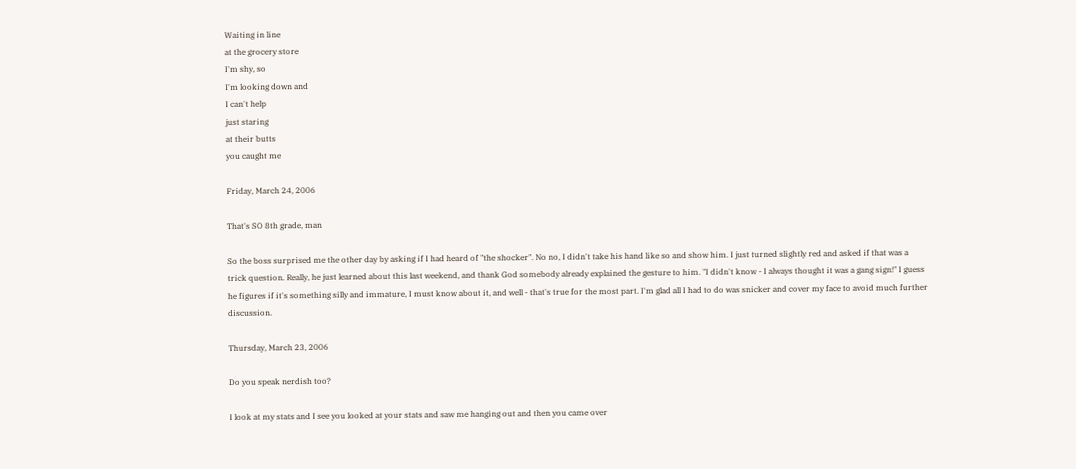Waiting in line
at the grocery store
I'm shy, so
I'm looking down and
I can't help
just staring
at their butts
you caught me

Friday, March 24, 2006

That's SO 8th grade, man

So the boss surprised me the other day by asking if I had heard of "the shocker". No no, I didn't take his hand like so and show him. I just turned slightly red and asked if that was a trick question. Really, he just learned about this last weekend, and thank God somebody already explained the gesture to him. "I didn't know - I always thought it was a gang sign!" I guess he figures if it's something silly and immature, I must know about it, and well - that's true for the most part. I'm glad all I had to do was snicker and cover my face to avoid much further discussion.

Thursday, March 23, 2006

Do you speak nerdish too?

I look at my stats and I see you looked at your stats and saw me hanging out and then you came over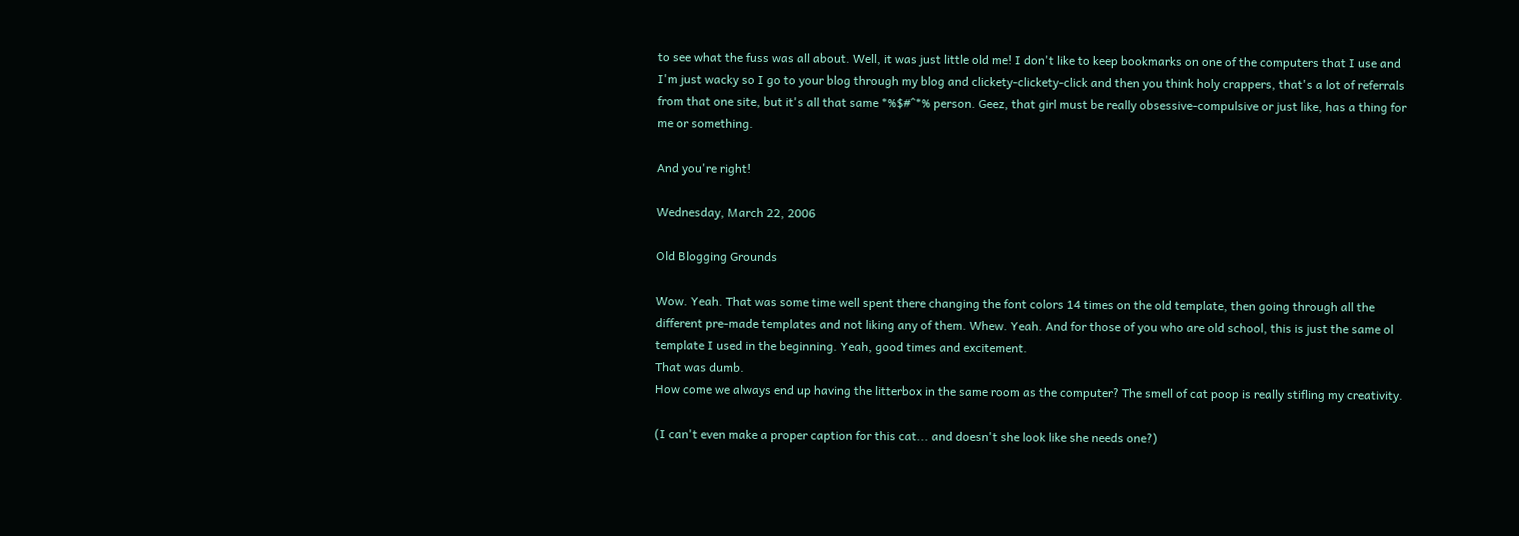to see what the fuss was all about. Well, it was just little old me! I don't like to keep bookmarks on one of the computers that I use and I'm just wacky so I go to your blog through my blog and clickety-clickety-click and then you think holy crappers, that's a lot of referrals from that one site, but it's all that same *%$#^*% person. Geez, that girl must be really obsessive-compulsive or just like, has a thing for me or something.

And you're right!

Wednesday, March 22, 2006

Old Blogging Grounds

Wow. Yeah. That was some time well spent there changing the font colors 14 times on the old template, then going through all the different pre-made templates and not liking any of them. Whew. Yeah. And for those of you who are old school, this is just the same ol template I used in the beginning. Yeah, good times and excitement.
That was dumb.
How come we always end up having the litterbox in the same room as the computer? The smell of cat poop is really stifling my creativity.

(I can't even make a proper caption for this cat... and doesn't she look like she needs one?)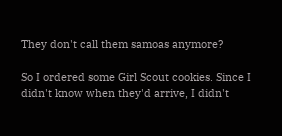They don't call them samoas anymore?

So I ordered some Girl Scout cookies. Since I didn't know when they'd arrive, I didn't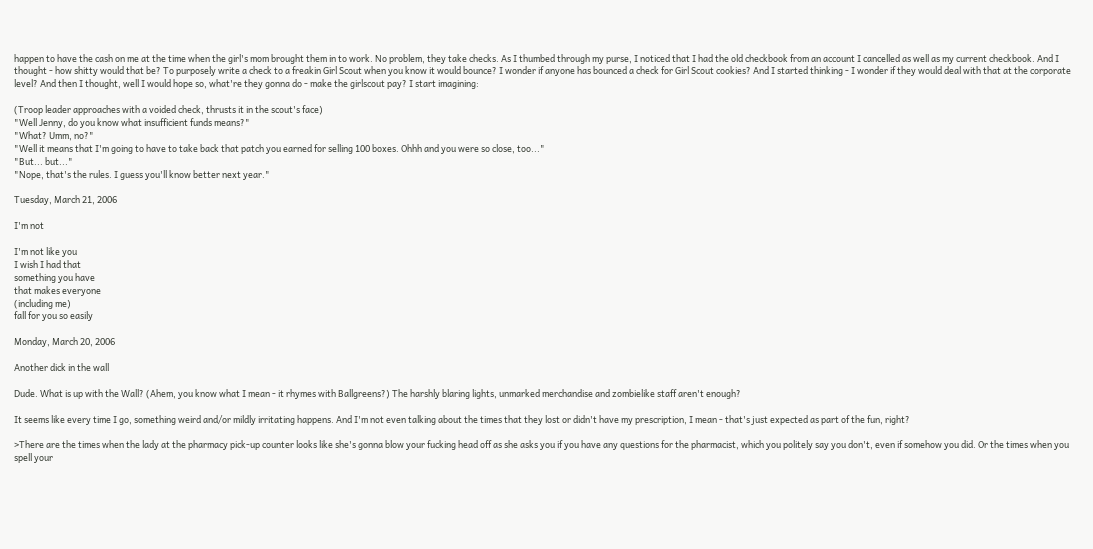happen to have the cash on me at the time when the girl's mom brought them in to work. No problem, they take checks. As I thumbed through my purse, I noticed that I had the old checkbook from an account I cancelled as well as my current checkbook. And I thought - how shitty would that be? To purposely write a check to a freakin Girl Scout when you know it would bounce? I wonder if anyone has bounced a check for Girl Scout cookies? And I started thinking - I wonder if they would deal with that at the corporate level? And then I thought, well I would hope so, what're they gonna do - make the girlscout pay? I start imagining:

(Troop leader approaches with a voided check, thrusts it in the scout's face)
"Well Jenny, do you know what insufficient funds means?"
"What? Umm, no?"
"Well it means that I'm going to have to take back that patch you earned for selling 100 boxes. Ohhh and you were so close, too..."
"But... but..."
"Nope, that's the rules. I guess you'll know better next year."

Tuesday, March 21, 2006

I'm not

I'm not like you
I wish I had that
something you have
that makes everyone
(including me)
fall for you so easily

Monday, March 20, 2006

Another dick in the wall

Dude. What is up with the Wall? (Ahem, you know what I mean - it rhymes with Ballgreens?) The harshly blaring lights, unmarked merchandise and zombielike staff aren't enough?

It seems like every time I go, something weird and/or mildly irritating happens. And I'm not even talking about the times that they lost or didn't have my prescription, I mean - that's just expected as part of the fun, right?

>There are the times when the lady at the pharmacy pick-up counter looks like she's gonna blow your fucking head off as she asks you if you have any questions for the pharmacist, which you politely say you don't, even if somehow you did. Or the times when you spell your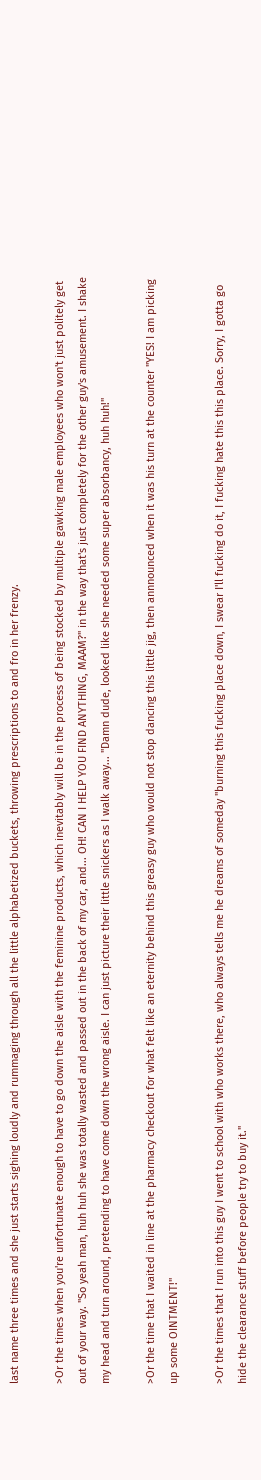last name three times and she just starts sighing loudly and rummaging through all the little alphabetized buckets, throwing prescriptions to and fro in her frenzy.

>Or the times when you're unfortunate enough to have to go down the aisle with the feminine products, which inevitably will be in the process of being stocked by multiple gawking male employees who won't just politely get out of your way. "So yeah man, huh huh she was totally wasted and passed out in the back of my car, and... OH! CAN I HELP YOU FIND ANYTHING, MAAM?" in the way that's just completely for the other guy's amusement. I shake my head and turn around, pretending to have come down the wrong aisle. I can just picture their little snickers as I walk away... "Damn dude, looked like she needed some super absorbancy, huh huh!"

>Or the time that I waited in line at the pharmacy checkout for what felt like an eternity behind this greasy guy who would not stop dancing this little jig, then annnounced when it was his turn at the counter "YES! I am picking up some OINTMENT!"

>Or the times that I run into this guy I went to school with who works there, who always tells me he dreams of someday "burning this fucking place down, I swear I'll fucking do it, I fucking hate this this place. Sorry, I gotta go hide the clearance stuff before people try to buy it."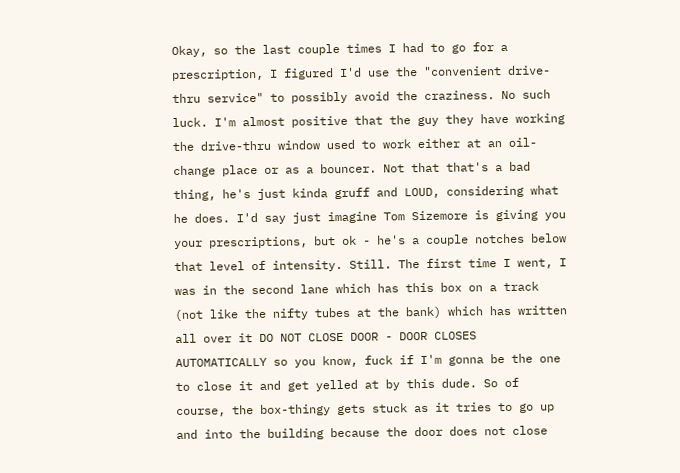Okay, so the last couple times I had to go for a prescription, I figured I'd use the "convenient drive-thru service" to possibly avoid the craziness. No such luck. I'm almost positive that the guy they have working the drive-thru window used to work either at an oil-change place or as a bouncer. Not that that's a bad thing, he's just kinda gruff and LOUD, considering what he does. I'd say just imagine Tom Sizemore is giving you your prescriptions, but ok - he's a couple notches below that level of intensity. Still. The first time I went, I was in the second lane which has this box on a track (not like the nifty tubes at the bank) which has written all over it DO NOT CLOSE DOOR - DOOR CLOSES AUTOMATICALLY so you know, fuck if I'm gonna be the one to close it and get yelled at by this dude. So of course, the box-thingy gets stuck as it tries to go up and into the building because the door does not close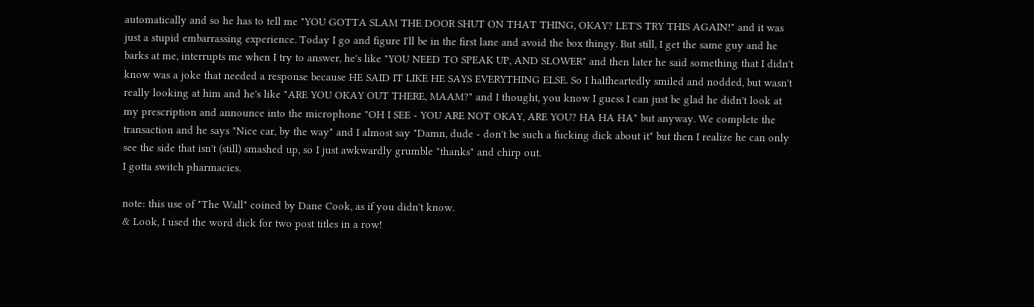automatically and so he has to tell me "YOU GOTTA SLAM THE DOOR SHUT ON THAT THING, OKAY? LET'S TRY THIS AGAIN!" and it was just a stupid embarrassing experience. Today I go and figure I'll be in the first lane and avoid the box thingy. But still, I get the same guy and he barks at me, interrupts me when I try to answer, he's like "YOU NEED TO SPEAK UP, AND SLOWER" and then later he said something that I didn't know was a joke that needed a response because HE SAID IT LIKE HE SAYS EVERYTHING ELSE. So I halfheartedly smiled and nodded, but wasn't really looking at him and he's like "ARE YOU OKAY OUT THERE, MAAM?" and I thought, you know I guess I can just be glad he didn't look at my prescription and announce into the microphone "OH I SEE - YOU ARE NOT OKAY, ARE YOU? HA HA HA" but anyway. We complete the transaction and he says "Nice car, by the way" and I almost say "Damn, dude - don't be such a fucking dick about it" but then I realize he can only see the side that isn't (still) smashed up, so I just awkwardly grumble "thanks" and chirp out.
I gotta switch pharmacies.

note: this use of "The Wall" coined by Dane Cook, as if you didn't know.
& Look, I used the word dick for two post titles in a row!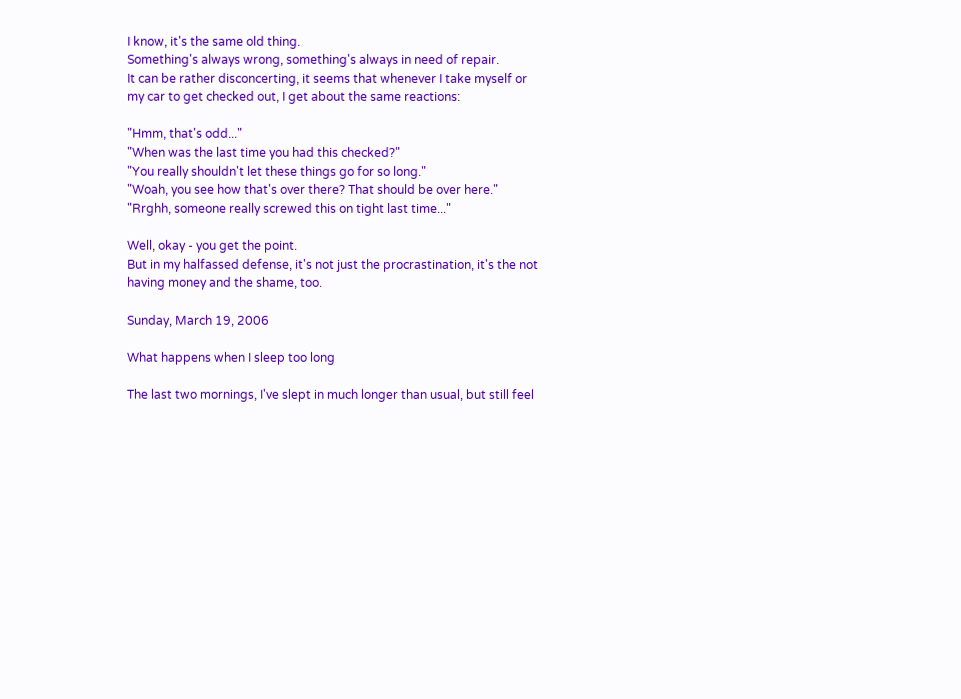I know, it's the same old thing.
Something's always wrong, something's always in need of repair.
It can be rather disconcerting, it seems that whenever I take myself or my car to get checked out, I get about the same reactions:

"Hmm, that's odd..."
"When was the last time you had this checked?"
"You really shouldn't let these things go for so long."
"Woah, you see how that's over there? That should be over here."
"Rrghh, someone really screwed this on tight last time..."

Well, okay - you get the point.
But in my halfassed defense, it's not just the procrastination, it's the not having money and the shame, too.

Sunday, March 19, 2006

What happens when I sleep too long

The last two mornings, I've slept in much longer than usual, but still feel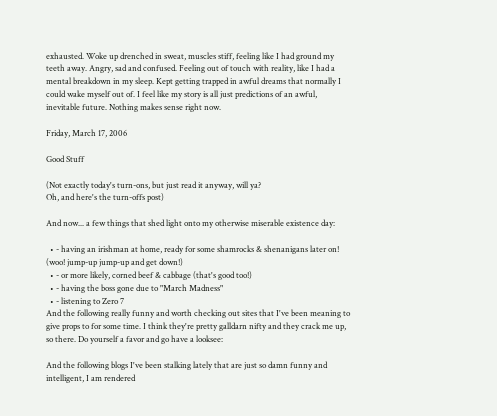exhausted. Woke up drenched in sweat, muscles stiff, feeling like I had ground my teeth away. Angry, sad and confused. Feeling out of touch with reality, like I had a mental breakdown in my sleep. Kept getting trapped in awful dreams that normally I could wake myself out of. I feel like my story is all just predictions of an awful, inevitable future. Nothing makes sense right now.

Friday, March 17, 2006

Good Stuff

(Not exactly today's turn-ons, but just read it anyway, will ya?
Oh, and here's the turn-offs post)

And now... a few things that shed light onto my otherwise miserable existence day:

  • - having an irishman at home, ready for some shamrocks & shenanigans later on! (woo! jump-up jump-up and get down!)
  • - or more likely, corned beef & cabbage (that's good too!)
  • - having the boss gone due to "March Madness"
  • - listening to Zero 7
And the following really funny and worth checking out sites that I've been meaning to give props to for some time. I think they're pretty galldarn nifty and they crack me up, so there. Do yourself a favor and go have a looksee:

And the following blogs I've been stalking lately that are just so damn funny and intelligent, I am rendered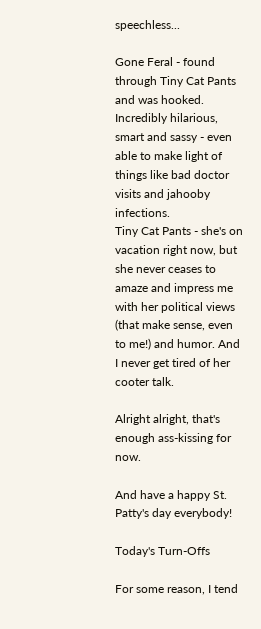speechless...

Gone Feral - found through Tiny Cat Pants and was hooked. Incredibly hilarious, smart and sassy - even able to make light of things like bad doctor visits and jahooby infections.
Tiny Cat Pants - she's on vacation right now, but she never ceases to amaze and impress me with her political views (that make sense, even to me!) and humor. And I never get tired of her cooter talk.

Alright alright, that's enough ass-kissing for now.

And have a happy St. Patty's day everybody!

Today's Turn-Offs

For some reason, I tend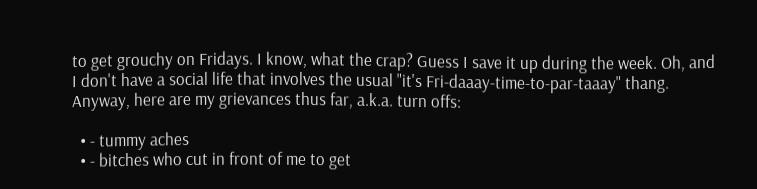to get grouchy on Fridays. I know, what the crap? Guess I save it up during the week. Oh, and I don't have a social life that involves the usual "it's Fri-daaay-time-to-par-taaay" thang. Anyway, here are my grievances thus far, a.k.a. turn offs:

  • - tummy aches
  • - bitches who cut in front of me to get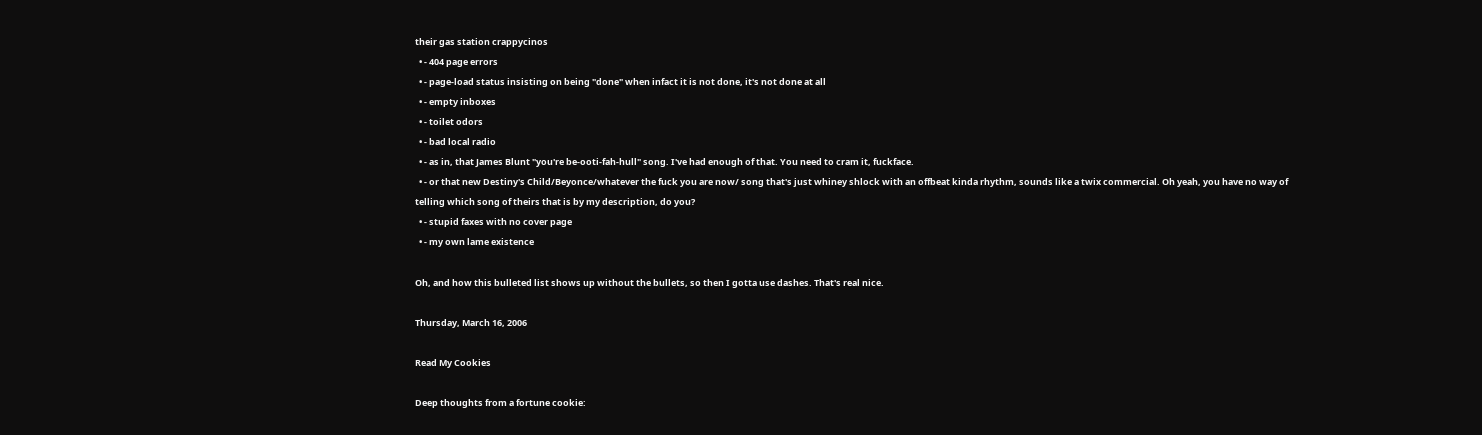their gas station crappycinos
  • - 404 page errors
  • - page-load status insisting on being "done" when infact it is not done, it's not done at all
  • - empty inboxes
  • - toilet odors
  • - bad local radio
  • - as in, that James Blunt "you're be-ooti-fah-hull" song. I've had enough of that. You need to cram it, fuckface.
  • - or that new Destiny's Child/Beyonce/whatever the fuck you are now/ song that's just whiney shlock with an offbeat kinda rhythm, sounds like a twix commercial. Oh yeah, you have no way of telling which song of theirs that is by my description, do you?
  • - stupid faxes with no cover page
  • - my own lame existence

Oh, and how this bulleted list shows up without the bullets, so then I gotta use dashes. That's real nice.

Thursday, March 16, 2006

Read My Cookies

Deep thoughts from a fortune cookie: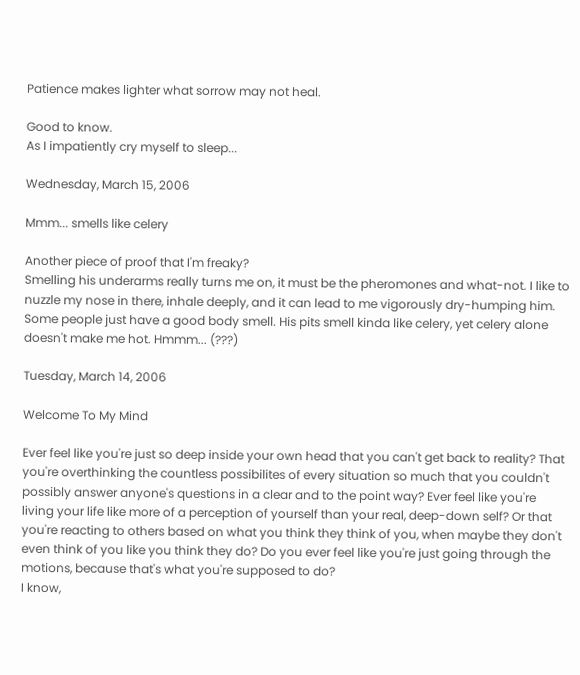Patience makes lighter what sorrow may not heal.

Good to know.
As I impatiently cry myself to sleep...

Wednesday, March 15, 2006

Mmm... smells like celery

Another piece of proof that I'm freaky?
Smelling his underarms really turns me on, it must be the pheromones and what-not. I like to nuzzle my nose in there, inhale deeply, and it can lead to me vigorously dry-humping him. Some people just have a good body smell. His pits smell kinda like celery, yet celery alone doesn't make me hot. Hmmm... (???)

Tuesday, March 14, 2006

Welcome To My Mind

Ever feel like you're just so deep inside your own head that you can't get back to reality? That you're overthinking the countless possibilites of every situation so much that you couldn't possibly answer anyone's questions in a clear and to the point way? Ever feel like you're living your life like more of a perception of yourself than your real, deep-down self? Or that you're reacting to others based on what you think they think of you, when maybe they don't even think of you like you think they do? Do you ever feel like you're just going through the motions, because that's what you're supposed to do?
I know,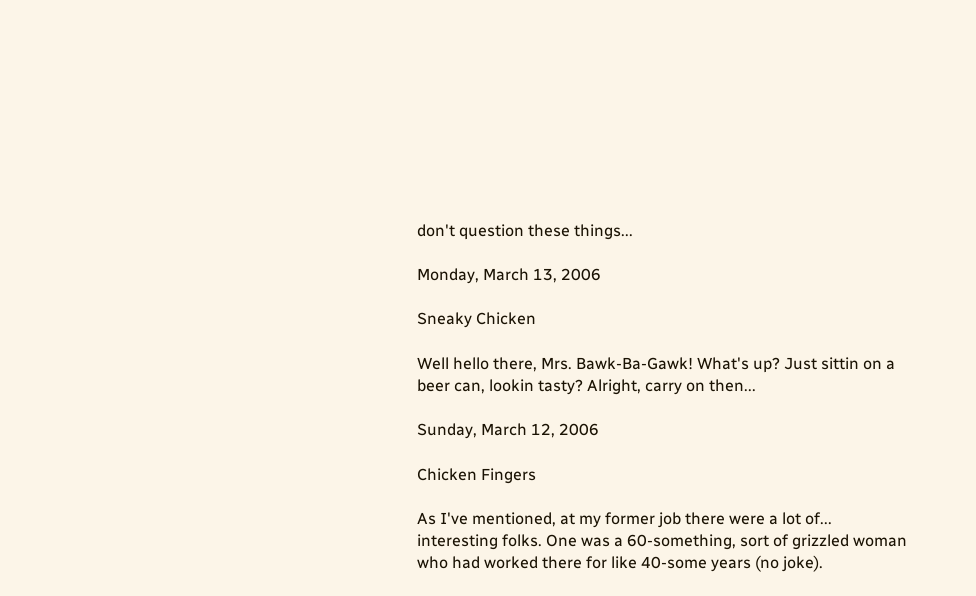don't question these things...

Monday, March 13, 2006

Sneaky Chicken

Well hello there, Mrs. Bawk-Ba-Gawk! What's up? Just sittin on a beer can, lookin tasty? Alright, carry on then...

Sunday, March 12, 2006

Chicken Fingers

As I've mentioned, at my former job there were a lot of... interesting folks. One was a 60-something, sort of grizzled woman who had worked there for like 40-some years (no joke).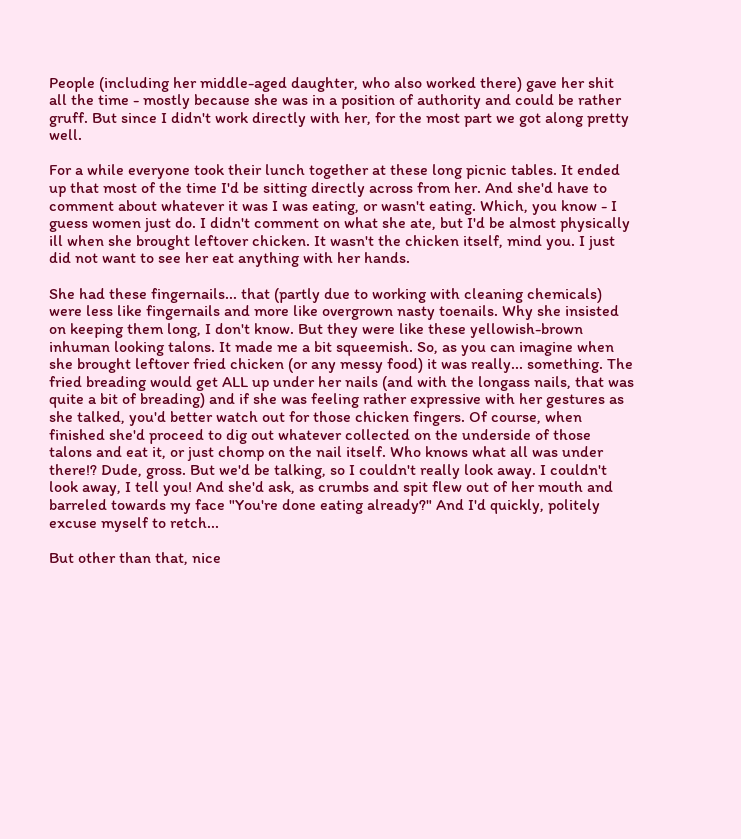People (including her middle-aged daughter, who also worked there) gave her shit all the time - mostly because she was in a position of authority and could be rather gruff. But since I didn't work directly with her, for the most part we got along pretty well.

For a while everyone took their lunch together at these long picnic tables. It ended up that most of the time I'd be sitting directly across from her. And she'd have to comment about whatever it was I was eating, or wasn't eating. Which, you know - I guess women just do. I didn't comment on what she ate, but I'd be almost physically ill when she brought leftover chicken. It wasn't the chicken itself, mind you. I just did not want to see her eat anything with her hands.

She had these fingernails... that (partly due to working with cleaning chemicals) were less like fingernails and more like overgrown nasty toenails. Why she insisted on keeping them long, I don't know. But they were like these yellowish-brown inhuman looking talons. It made me a bit squeemish. So, as you can imagine when she brought leftover fried chicken (or any messy food) it was really... something. The fried breading would get ALL up under her nails (and with the longass nails, that was quite a bit of breading) and if she was feeling rather expressive with her gestures as she talked, you'd better watch out for those chicken fingers. Of course, when finished she'd proceed to dig out whatever collected on the underside of those talons and eat it, or just chomp on the nail itself. Who knows what all was under there!? Dude, gross. But we'd be talking, so I couldn't really look away. I couldn't look away, I tell you! And she'd ask, as crumbs and spit flew out of her mouth and barreled towards my face "You're done eating already?" And I'd quickly, politely excuse myself to retch...

But other than that, nice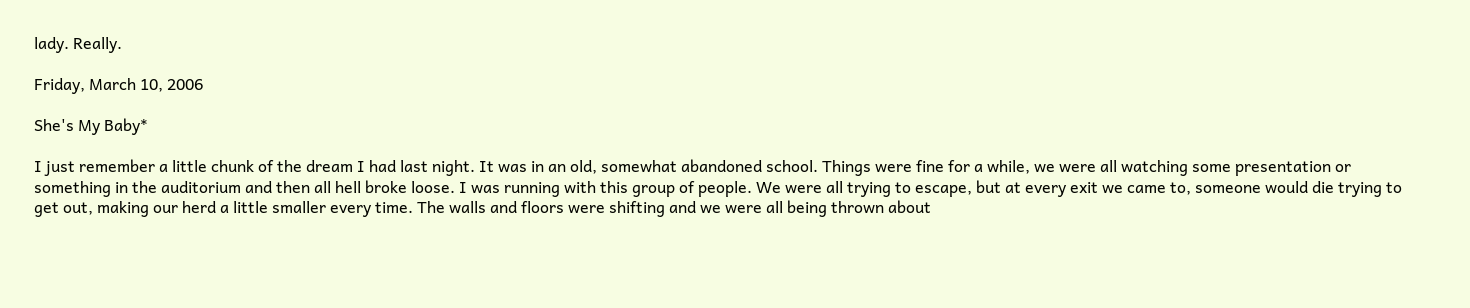lady. Really.

Friday, March 10, 2006

She's My Baby*

I just remember a little chunk of the dream I had last night. It was in an old, somewhat abandoned school. Things were fine for a while, we were all watching some presentation or something in the auditorium and then all hell broke loose. I was running with this group of people. We were all trying to escape, but at every exit we came to, someone would die trying to get out, making our herd a little smaller every time. The walls and floors were shifting and we were all being thrown about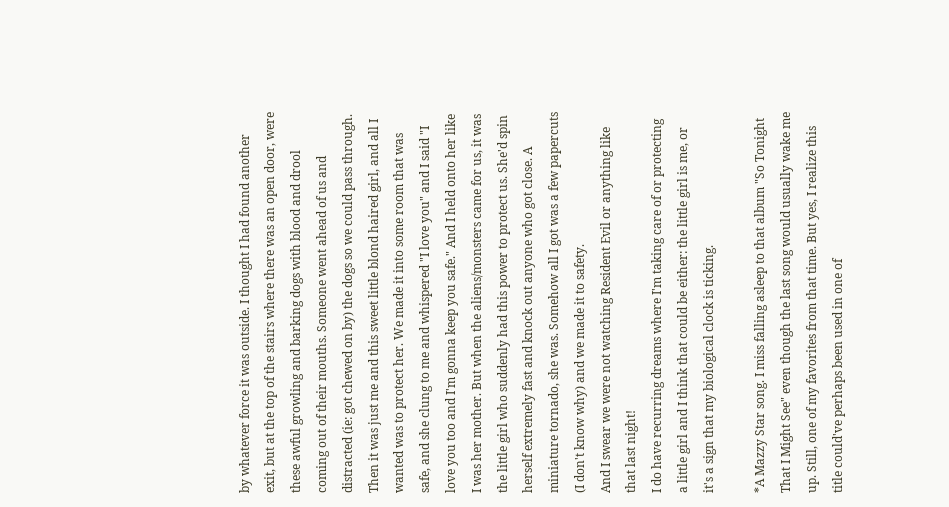by whatever force it was outside. I thought I had found another exit, but at the top of the stairs where there was an open door, were these awful growling and barking dogs with blood and drool coming out of their mouths. Someone went ahead of us and distracted (ie: got chewed on by) the dogs so we could pass through. Then it was just me and this sweet little blond haired girl, and all I wanted was to protect her. We made it into some room that was safe, and she clung to me and whispered "I love you" and I said "I love you too and I'm gonna keep you safe." And I held onto her like I was her mother. But when the aliens/monsters came for us, it was the little girl who suddenly had this power to protect us. She'd spin herself extremely fast and knock out anyone who got close. A miniature tornado, she was. Somehow all I got was a few papercuts (I don't know why) and we made it to safety.
And I swear we were not watching Resident Evil or anything like that last night!
I do have recurring dreams where I'm taking care of or protecting a little girl and I think that could be either: the little girl is me, or it's a sign that my biological clock is ticking.

*A Mazzy Star song. I miss falling asleep to that album "So Tonight That I Might See" even though the last song would usually wake me up. Still, one of my favorites from that time. But yes, I realize this title could've perhaps been used in one of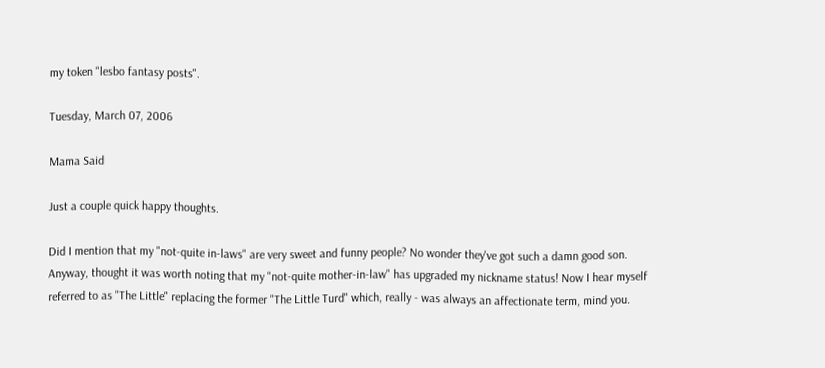my token "lesbo fantasy posts".

Tuesday, March 07, 2006

Mama Said

Just a couple quick happy thoughts.

Did I mention that my "not-quite in-laws" are very sweet and funny people? No wonder they've got such a damn good son.
Anyway, thought it was worth noting that my "not-quite mother-in-law" has upgraded my nickname status! Now I hear myself referred to as "The Little" replacing the former "The Little Turd" which, really - was always an affectionate term, mind you.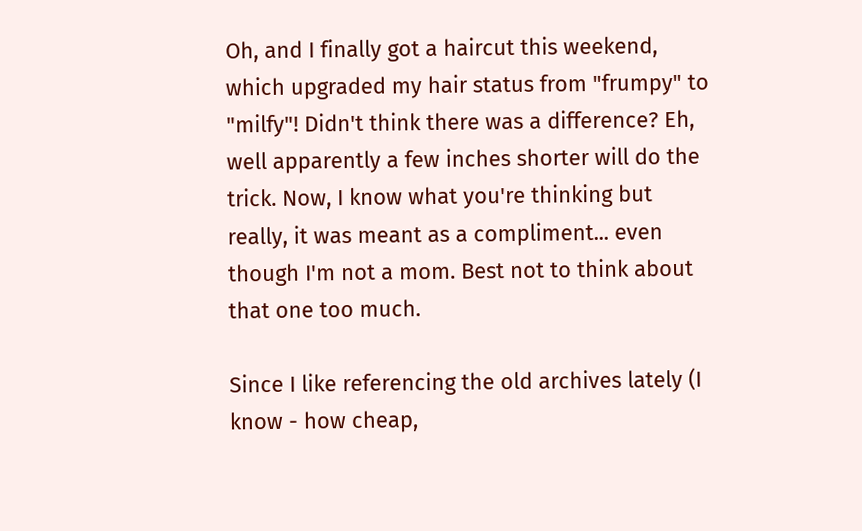Oh, and I finally got a haircut this weekend, which upgraded my hair status from "frumpy" to "milfy"! Didn't think there was a difference? Eh, well apparently a few inches shorter will do the trick. Now, I know what you're thinking but really, it was meant as a compliment... even though I'm not a mom. Best not to think about that one too much.

Since I like referencing the old archives lately (I know - how cheap,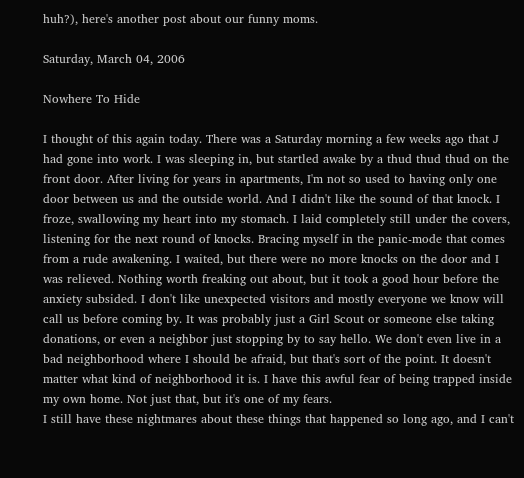huh?), here's another post about our funny moms.

Saturday, March 04, 2006

Nowhere To Hide

I thought of this again today. There was a Saturday morning a few weeks ago that J had gone into work. I was sleeping in, but startled awake by a thud thud thud on the front door. After living for years in apartments, I'm not so used to having only one door between us and the outside world. And I didn't like the sound of that knock. I froze, swallowing my heart into my stomach. I laid completely still under the covers, listening for the next round of knocks. Bracing myself in the panic-mode that comes from a rude awakening. I waited, but there were no more knocks on the door and I was relieved. Nothing worth freaking out about, but it took a good hour before the anxiety subsided. I don't like unexpected visitors and mostly everyone we know will call us before coming by. It was probably just a Girl Scout or someone else taking donations, or even a neighbor just stopping by to say hello. We don't even live in a bad neighborhood where I should be afraid, but that's sort of the point. It doesn't matter what kind of neighborhood it is. I have this awful fear of being trapped inside my own home. Not just that, but it's one of my fears.
I still have these nightmares about these things that happened so long ago, and I can't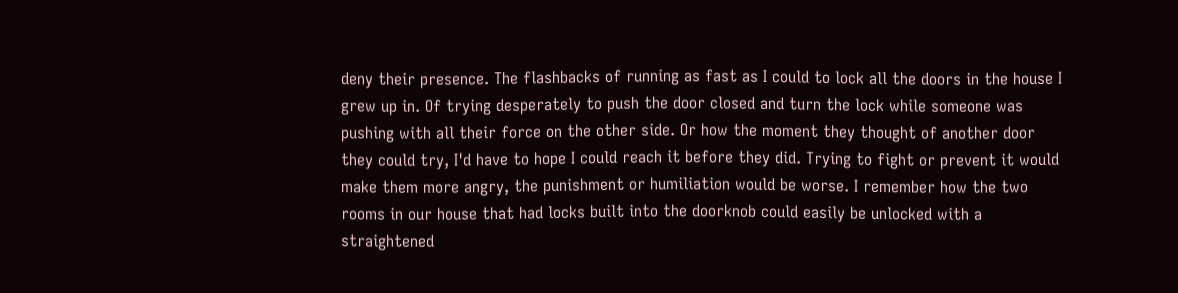deny their presence. The flashbacks of running as fast as I could to lock all the doors in the house I grew up in. Of trying desperately to push the door closed and turn the lock while someone was pushing with all their force on the other side. Or how the moment they thought of another door they could try, I'd have to hope I could reach it before they did. Trying to fight or prevent it would make them more angry, the punishment or humiliation would be worse. I remember how the two rooms in our house that had locks built into the doorknob could easily be unlocked with a straightened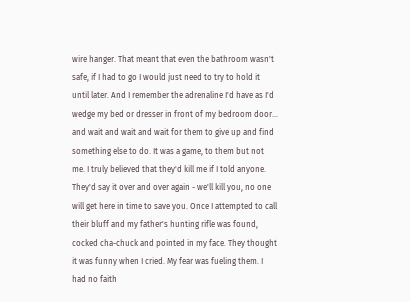wire hanger. That meant that even the bathroom wasn't safe, if I had to go I would just need to try to hold it until later. And I remember the adrenaline I'd have as I'd wedge my bed or dresser in front of my bedroom door... and wait and wait and wait for them to give up and find something else to do. It was a game, to them but not me. I truly believed that they'd kill me if I told anyone. They'd say it over and over again - we'll kill you, no one will get here in time to save you. Once I attempted to call their bluff and my father's hunting rifle was found, cocked cha-chuck and pointed in my face. They thought it was funny when I cried. My fear was fueling them. I had no faith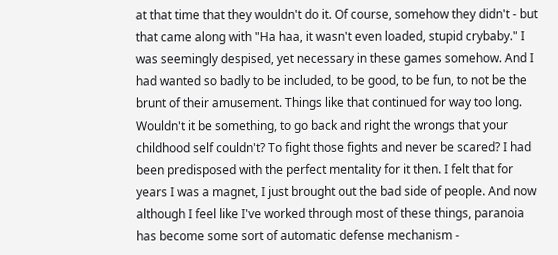at that time that they wouldn't do it. Of course, somehow they didn't - but that came along with "Ha haa, it wasn't even loaded, stupid crybaby." I was seemingly despised, yet necessary in these games somehow. And I had wanted so badly to be included, to be good, to be fun, to not be the brunt of their amusement. Things like that continued for way too long.
Wouldn't it be something, to go back and right the wrongs that your childhood self couldn't? To fight those fights and never be scared? I had been predisposed with the perfect mentality for it then. I felt that for years I was a magnet, I just brought out the bad side of people. And now although I feel like I've worked through most of these things, paranoia has become some sort of automatic defense mechanism -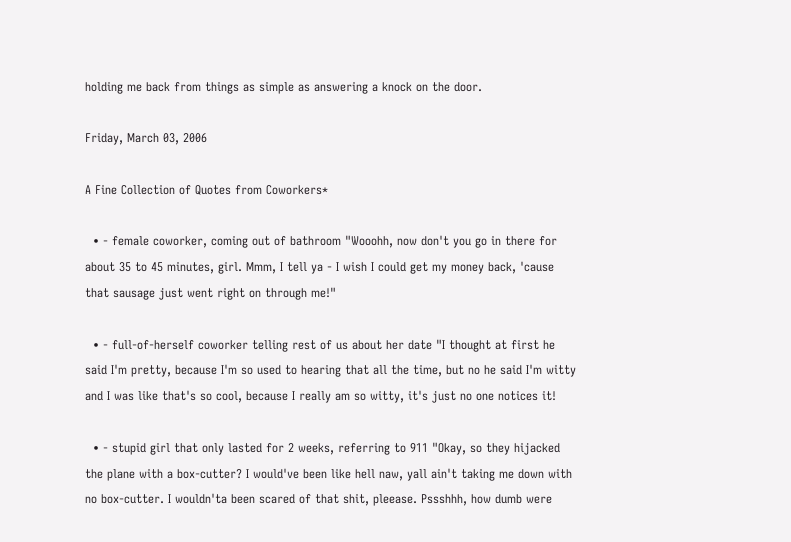holding me back from things as simple as answering a knock on the door.

Friday, March 03, 2006

A Fine Collection of Quotes from Coworkers*

  • - female coworker, coming out of bathroom "Wooohh, now don't you go in there for about 35 to 45 minutes, girl. Mmm, I tell ya - I wish I could get my money back, 'cause that sausage just went right on through me!"

  • - full-of-herself coworker telling rest of us about her date "I thought at first he said I'm pretty, because I'm so used to hearing that all the time, but no he said I'm witty and I was like that's so cool, because I really am so witty, it's just no one notices it!

  • - stupid girl that only lasted for 2 weeks, referring to 911 "Okay, so they hijacked the plane with a box-cutter? I would've been like hell naw, yall ain't taking me down with no box-cutter. I wouldn'ta been scared of that shit, pleease. Pssshhh, how dumb were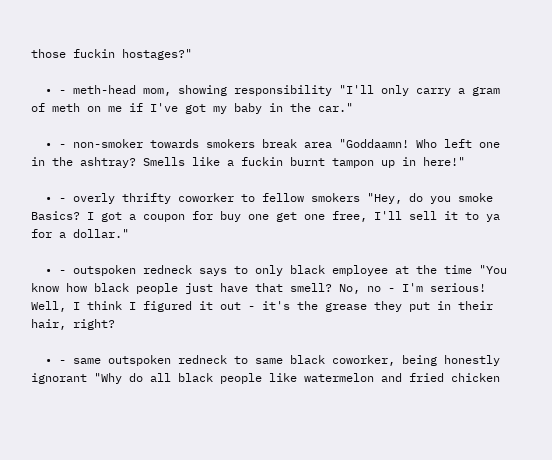those fuckin hostages?"

  • - meth-head mom, showing responsibility "I'll only carry a gram of meth on me if I've got my baby in the car."

  • - non-smoker towards smokers break area "Goddaamn! Who left one in the ashtray? Smells like a fuckin burnt tampon up in here!"

  • - overly thrifty coworker to fellow smokers "Hey, do you smoke Basics? I got a coupon for buy one get one free, I'll sell it to ya for a dollar."

  • - outspoken redneck says to only black employee at the time "You know how black people just have that smell? No, no - I'm serious! Well, I think I figured it out - it's the grease they put in their hair, right?

  • - same outspoken redneck to same black coworker, being honestly ignorant "Why do all black people like watermelon and fried chicken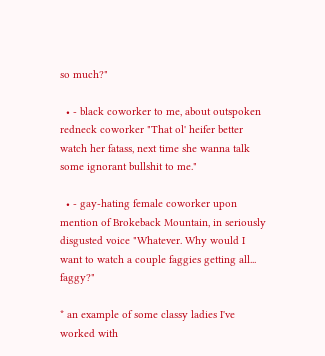so much?"

  • - black coworker to me, about outspoken redneck coworker "That ol' heifer better watch her fatass, next time she wanna talk some ignorant bullshit to me."

  • - gay-hating female coworker upon mention of Brokeback Mountain, in seriously disgusted voice "Whatever. Why would I want to watch a couple faggies getting all... faggy?"

* an example of some classy ladies I've worked with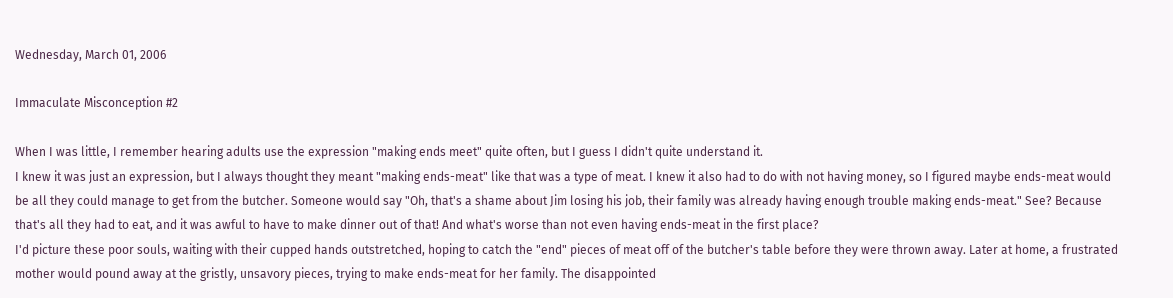Wednesday, March 01, 2006

Immaculate Misconception #2

When I was little, I remember hearing adults use the expression "making ends meet" quite often, but I guess I didn't quite understand it.
I knew it was just an expression, but I always thought they meant "making ends-meat" like that was a type of meat. I knew it also had to do with not having money, so I figured maybe ends-meat would be all they could manage to get from the butcher. Someone would say "Oh, that's a shame about Jim losing his job, their family was already having enough trouble making ends-meat." See? Because that's all they had to eat, and it was awful to have to make dinner out of that! And what's worse than not even having ends-meat in the first place?
I'd picture these poor souls, waiting with their cupped hands outstretched, hoping to catch the "end" pieces of meat off of the butcher's table before they were thrown away. Later at home, a frustrated mother would pound away at the gristly, unsavory pieces, trying to make ends-meat for her family. The disappointed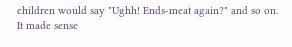children would say "Ughh! Ends-meat again?" and so on.
It made sense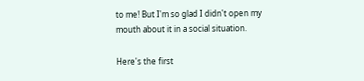to me! But I'm so glad I didn't open my mouth about it in a social situation.

Here's the first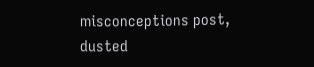misconceptions post, dusted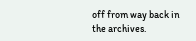off from way back in the archives.